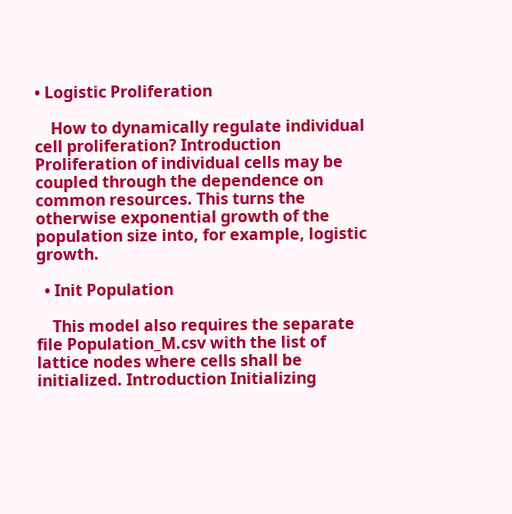• Logistic Proliferation

    How to dynamically regulate individual cell proliferation? Introduction Proliferation of individual cells may be coupled through the dependence on common resources. This turns the otherwise exponential growth of the population size into, for example, logistic growth.

  • Init Population

    This model also requires the separate file Population_M.csv with the list of lattice nodes where cells shall be initialized. Introduction Initializing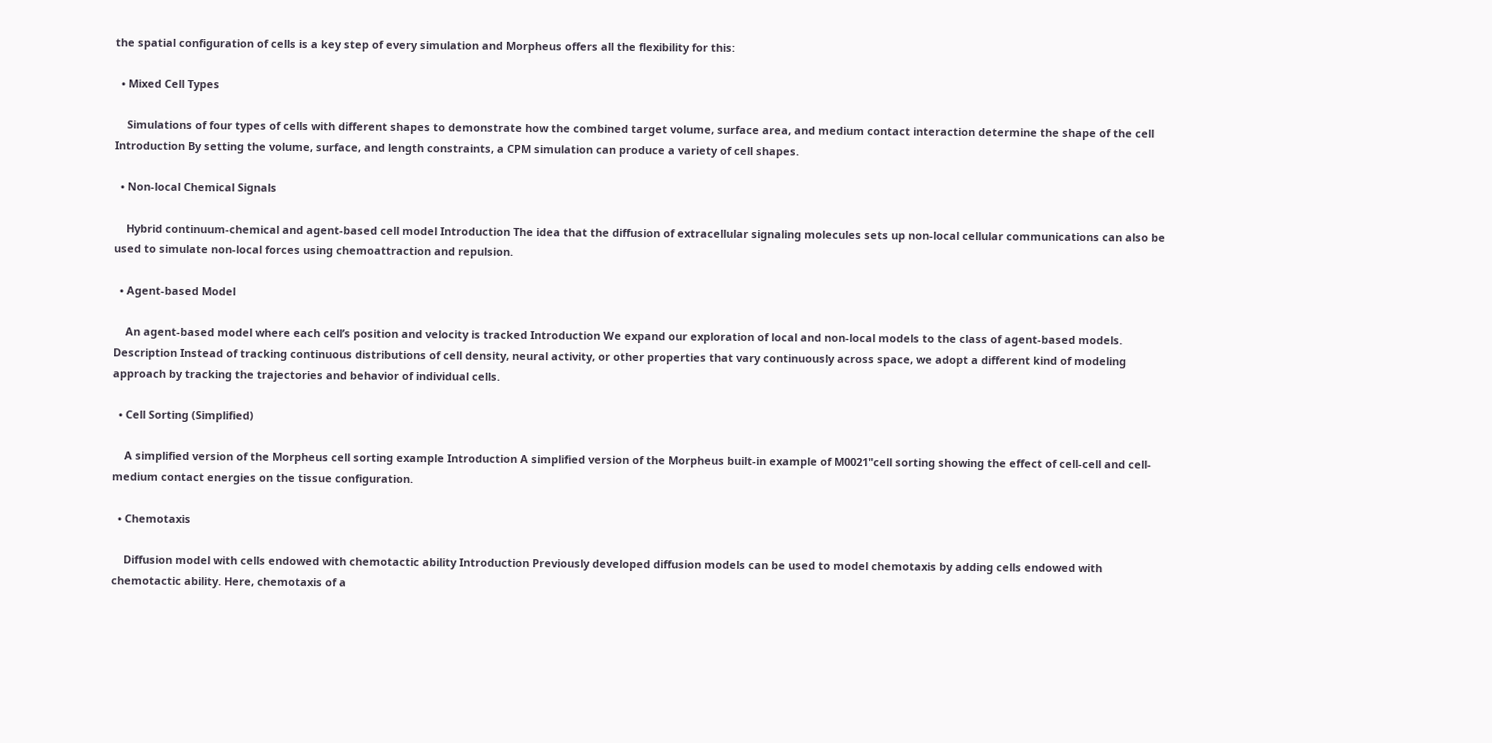the spatial configuration of cells is a key step of every simulation and Morpheus offers all the flexibility for this:

  • Mixed Cell Types

    Simulations of four types of cells with different shapes to demonstrate how the combined target volume, surface area, and medium contact interaction determine the shape of the cell Introduction By setting the volume, surface, and length constraints, a CPM simulation can produce a variety of cell shapes.

  • Non-local Chemical Signals

    Hybrid continuum-chemical and agent-based cell model Introduction The idea that the diffusion of extracellular signaling molecules sets up non-local cellular communications can also be used to simulate non-local forces using chemoattraction and repulsion.

  • Agent-based Model

    An agent-based model where each cell’s position and velocity is tracked Introduction We expand our exploration of local and non-local models to the class of agent-based models. Description Instead of tracking continuous distributions of cell density, neural activity, or other properties that vary continuously across space, we adopt a different kind of modeling approach by tracking the trajectories and behavior of individual cells.

  • Cell Sorting (Simplified)

    A simplified version of the Morpheus cell sorting example Introduction A simplified version of the Morpheus built-in example of M0021"cell sorting showing the effect of cell-cell and cell-medium contact energies on the tissue configuration.

  • Chemotaxis

    Diffusion model with cells endowed with chemotactic ability Introduction Previously developed diffusion models can be used to model chemotaxis by adding cells endowed with chemotactic ability. Here, chemotaxis of a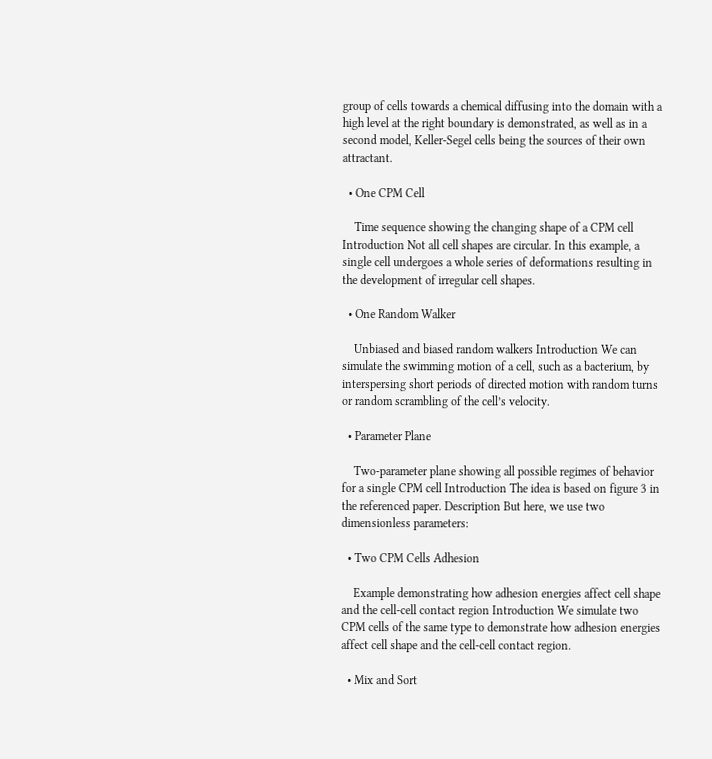group of cells towards a chemical diffusing into the domain with a high level at the right boundary is demonstrated, as well as in a second model, Keller-Segel cells being the sources of their own attractant.

  • One CPM Cell

    Time sequence showing the changing shape of a CPM cell Introduction Not all cell shapes are circular. In this example, a single cell undergoes a whole series of deformations resulting in the development of irregular cell shapes.

  • One Random Walker

    Unbiased and biased random walkers Introduction We can simulate the swimming motion of a cell, such as a bacterium, by interspersing short periods of directed motion with random turns or random scrambling of the cell’s velocity.

  • Parameter Plane

    Two-parameter plane showing all possible regimes of behavior for a single CPM cell Introduction The idea is based on figure 3 in the referenced paper. Description But here, we use two dimensionless parameters:

  • Two CPM Cells Adhesion

    Example demonstrating how adhesion energies affect cell shape and the cell-cell contact region Introduction We simulate two CPM cells of the same type to demonstrate how adhesion energies affect cell shape and the cell-cell contact region.

  • Mix and Sort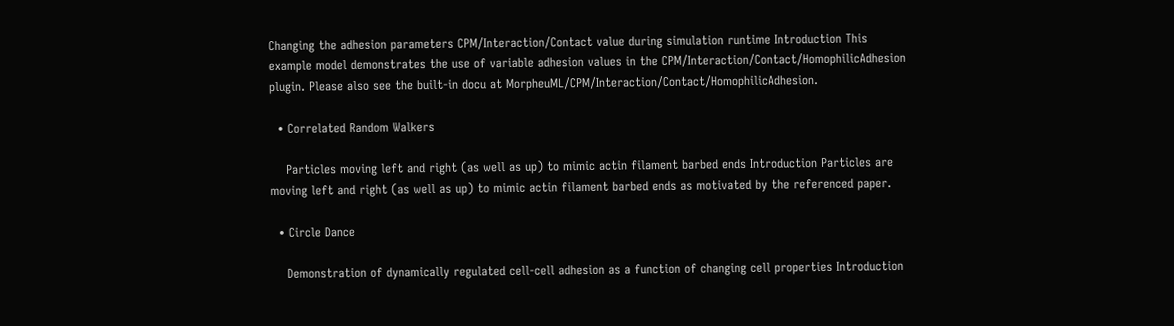Changing the adhesion parameters CPM/Interaction/Contact value during simulation runtime Introduction This example model demonstrates the use of variable adhesion values in the CPM/Interaction/Contact/HomophilicAdhesion plugin. Please also see the built-in docu at MorpheuML/CPM/Interaction/Contact/HomophilicAdhesion.

  • Correlated Random Walkers

    Particles moving left and right (as well as up) to mimic actin filament barbed ends Introduction Particles are moving left and right (as well as up) to mimic actin filament barbed ends as motivated by the referenced paper.

  • Circle Dance

    Demonstration of dynamically regulated cell-cell adhesion as a function of changing cell properties Introduction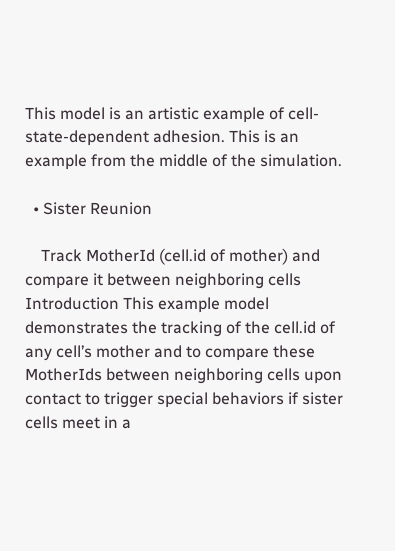This model is an artistic example of cell-state-dependent adhesion. This is an example from the middle of the simulation.

  • Sister Reunion

    Track MotherId (cell.id of mother) and compare it between neighboring cells Introduction This example model demonstrates the tracking of the cell.id of any cell’s mother and to compare these MotherIds between neighboring cells upon contact to trigger special behaviors if sister cells meet in a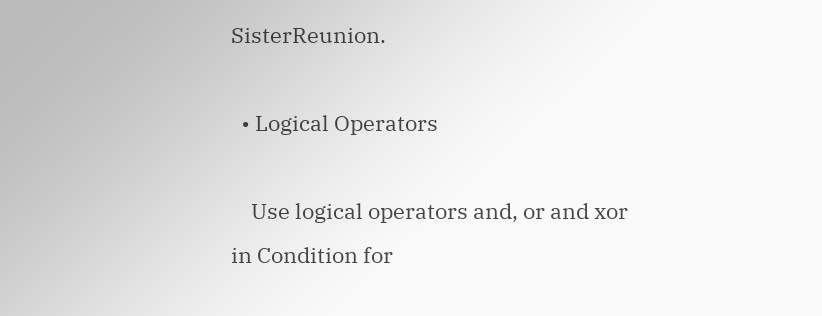SisterReunion.

  • Logical Operators

    Use logical operators and, or and xor in Condition for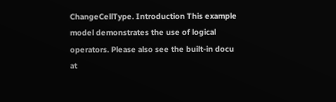ChangeCellType. Introduction This example model demonstrates the use of logical operators. Please also see the built-in docu at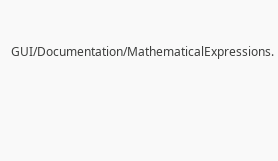GUI/Documentation/MathematicalExpressions.